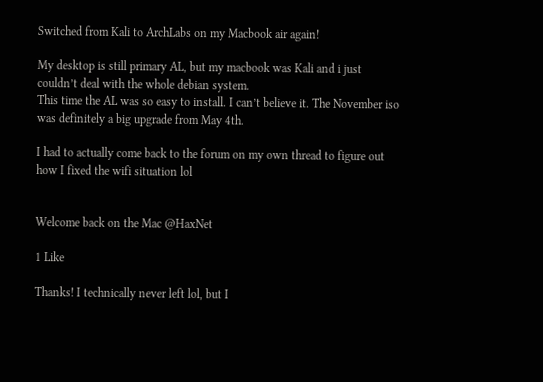Switched from Kali to ArchLabs on my Macbook air again!

My desktop is still primary AL, but my macbook was Kali and i just couldn’t deal with the whole debian system.
This time the AL was so easy to install. I can’t believe it. The November iso was definitely a big upgrade from May 4th.

I had to actually come back to the forum on my own thread to figure out how I fixed the wifi situation lol


Welcome back on the Mac @HaxNet

1 Like

Thanks! I technically never left lol, but I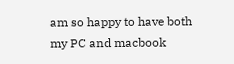am so happy to have both my PC and macbook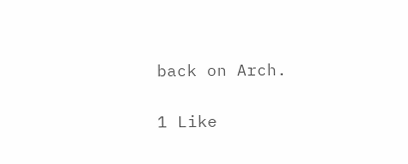back on Arch.

1 Like